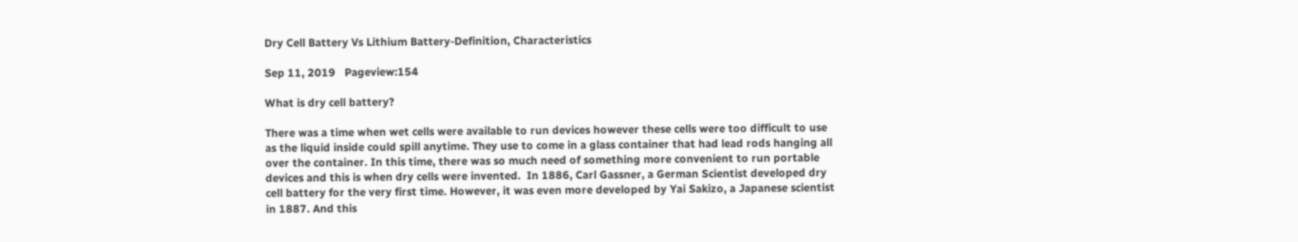Dry Cell Battery Vs Lithium Battery-Definition, Characteristics

Sep 11, 2019   Pageview:154

What is dry cell battery?

There was a time when wet cells were available to run devices however these cells were too difficult to use as the liquid inside could spill anytime. They use to come in a glass container that had lead rods hanging all over the container. In this time, there was so much need of something more convenient to run portable devices and this is when dry cells were invented.  In 1886, Carl Gassner, a German Scientist developed dry cell battery for the very first time. However, it was even more developed by Yai Sakizo, a Japanese scientist in 1887. And this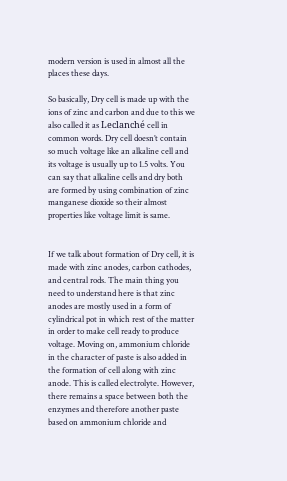modern version is used in almost all the places these days.

So basically, Dry cell is made up with the ions of zinc and carbon and due to this we also called it as Leclanché cell in common words. Dry cell doesn’t contain so much voltage like an alkaline cell and its voltage is usually up to 1.5 volts. You can say that alkaline cells and dry both are formed by using combination of zinc manganese dioxide so their almost properties like voltage limit is same.


If we talk about formation of Dry cell, it is made with zinc anodes, carbon cathodes, and central rods. The main thing you need to understand here is that zinc anodes are mostly used in a form of cylindrical pot in which rest of the matter in order to make cell ready to produce voltage. Moving on, ammonium chloride in the character of paste is also added in the formation of cell along with zinc anode. This is called electrolyte. However, there remains a space between both the enzymes and therefore another paste based on ammonium chloride and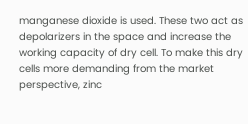manganese dioxide is used. These two act as depolarizers in the space and increase the working capacity of dry cell. To make this dry cells more demanding from the market perspective, zinc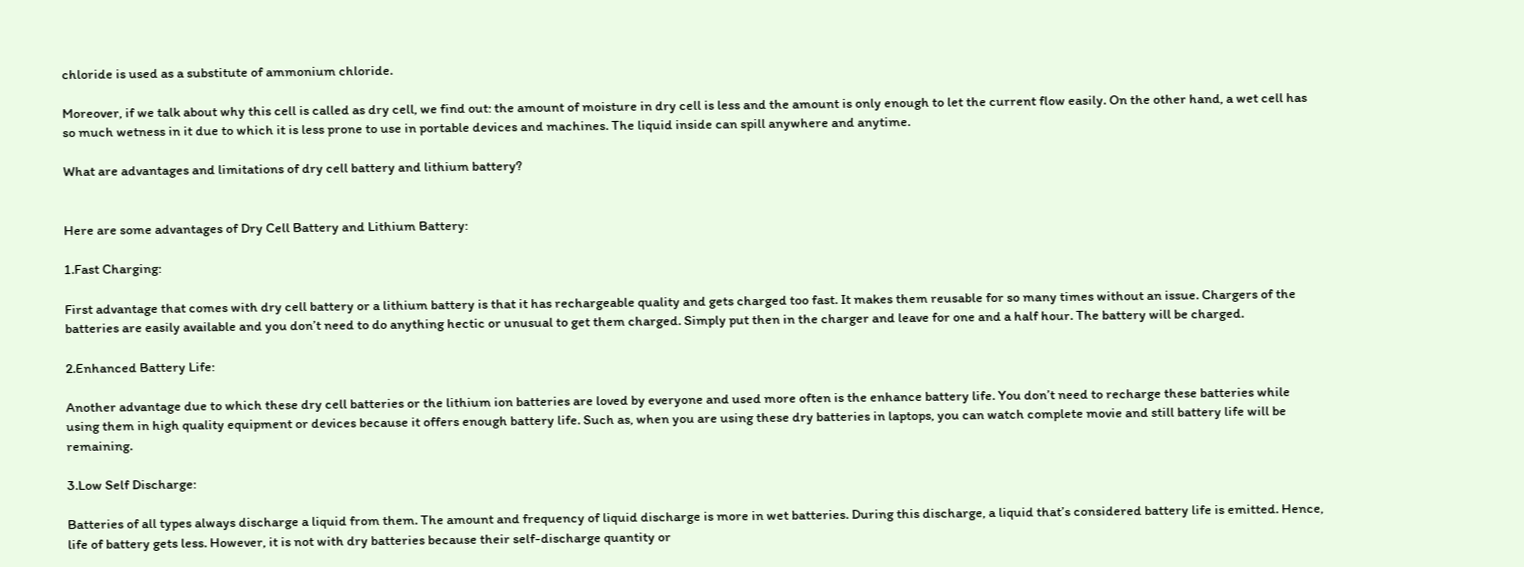chloride is used as a substitute of ammonium chloride.

Moreover, if we talk about why this cell is called as dry cell, we find out: the amount of moisture in dry cell is less and the amount is only enough to let the current flow easily. On the other hand, a wet cell has so much wetness in it due to which it is less prone to use in portable devices and machines. The liquid inside can spill anywhere and anytime.

What are advantages and limitations of dry cell battery and lithium battery?


Here are some advantages of Dry Cell Battery and Lithium Battery:

1.Fast Charging:

First advantage that comes with dry cell battery or a lithium battery is that it has rechargeable quality and gets charged too fast. It makes them reusable for so many times without an issue. Chargers of the batteries are easily available and you don’t need to do anything hectic or unusual to get them charged. Simply put then in the charger and leave for one and a half hour. The battery will be charged.

2.Enhanced Battery Life:

Another advantage due to which these dry cell batteries or the lithium ion batteries are loved by everyone and used more often is the enhance battery life. You don’t need to recharge these batteries while using them in high quality equipment or devices because it offers enough battery life. Such as, when you are using these dry batteries in laptops, you can watch complete movie and still battery life will be remaining.

3.Low Self Discharge:

Batteries of all types always discharge a liquid from them. The amount and frequency of liquid discharge is more in wet batteries. During this discharge, a liquid that’s considered battery life is emitted. Hence, life of battery gets less. However, it is not with dry batteries because their self-discharge quantity or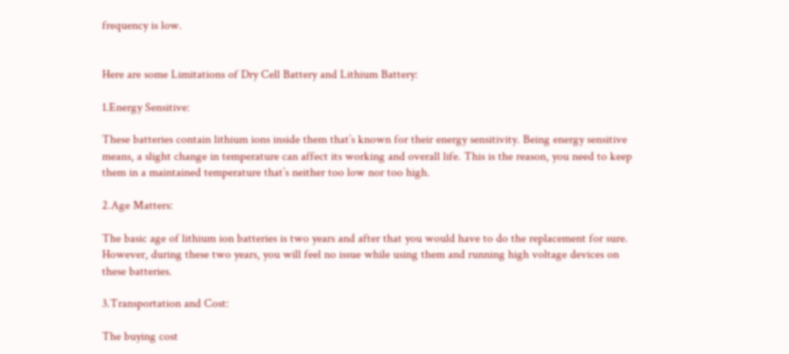frequency is low.


Here are some Limitations of Dry Cell Battery and Lithium Battery:

1.Energy Sensitive:

These batteries contain lithium ions inside them that’s known for their energy sensitivity. Being energy sensitive means, a slight change in temperature can affect its working and overall life. This is the reason, you need to keep them in a maintained temperature that’s neither too low nor too high.

2.Age Matters:

The basic age of lithium ion batteries is two years and after that you would have to do the replacement for sure. However, during these two years, you will feel no issue while using them and running high voltage devices on these batteries.

3.Transportation and Cost:

The buying cost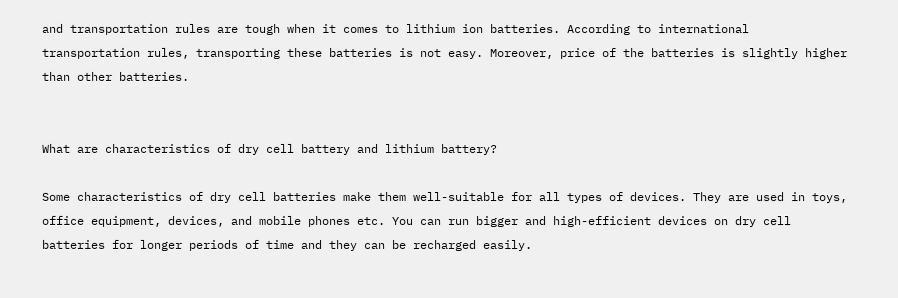and transportation rules are tough when it comes to lithium ion batteries. According to international transportation rules, transporting these batteries is not easy. Moreover, price of the batteries is slightly higher than other batteries.


What are characteristics of dry cell battery and lithium battery?

Some characteristics of dry cell batteries make them well-suitable for all types of devices. They are used in toys, office equipment, devices, and mobile phones etc. You can run bigger and high-efficient devices on dry cell batteries for longer periods of time and they can be recharged easily.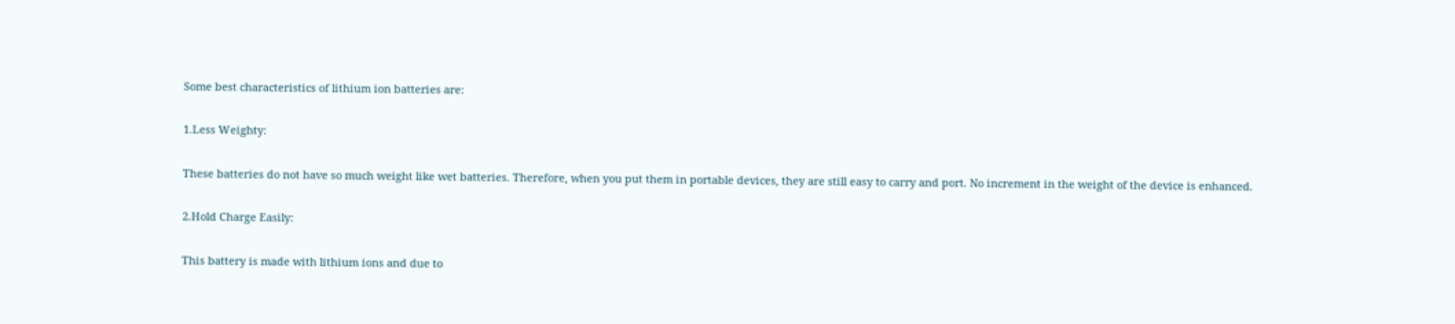Some best characteristics of lithium ion batteries are:

1.Less Weighty:

These batteries do not have so much weight like wet batteries. Therefore, when you put them in portable devices, they are still easy to carry and port. No increment in the weight of the device is enhanced.

2.Hold Charge Easily:

This battery is made with lithium ions and due to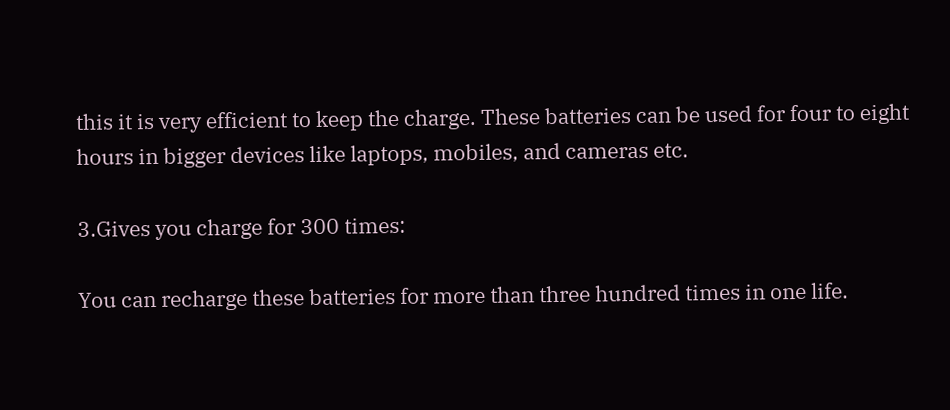this it is very efficient to keep the charge. These batteries can be used for four to eight hours in bigger devices like laptops, mobiles, and cameras etc.

3.Gives you charge for 300 times:

You can recharge these batteries for more than three hundred times in one life.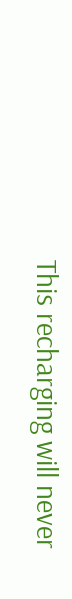This recharging will never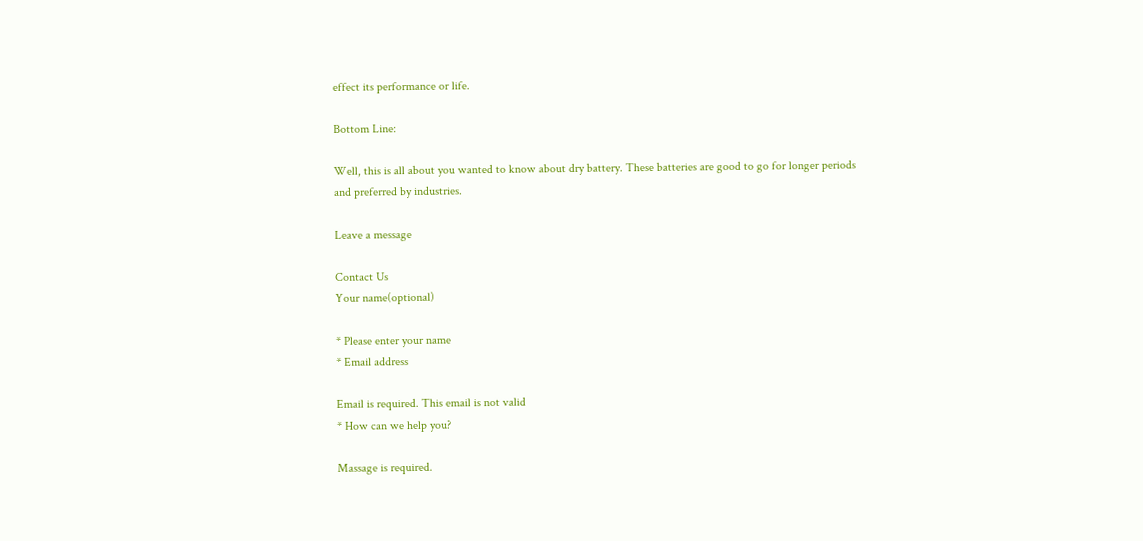effect its performance or life.

Bottom Line:

Well, this is all about you wanted to know about dry battery. These batteries are good to go for longer periods and preferred by industries.

Leave a message

Contact Us
Your name(optional)

* Please enter your name
* Email address

Email is required. This email is not valid
* How can we help you?

Massage is required.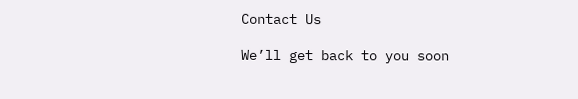Contact Us

We’ll get back to you soon